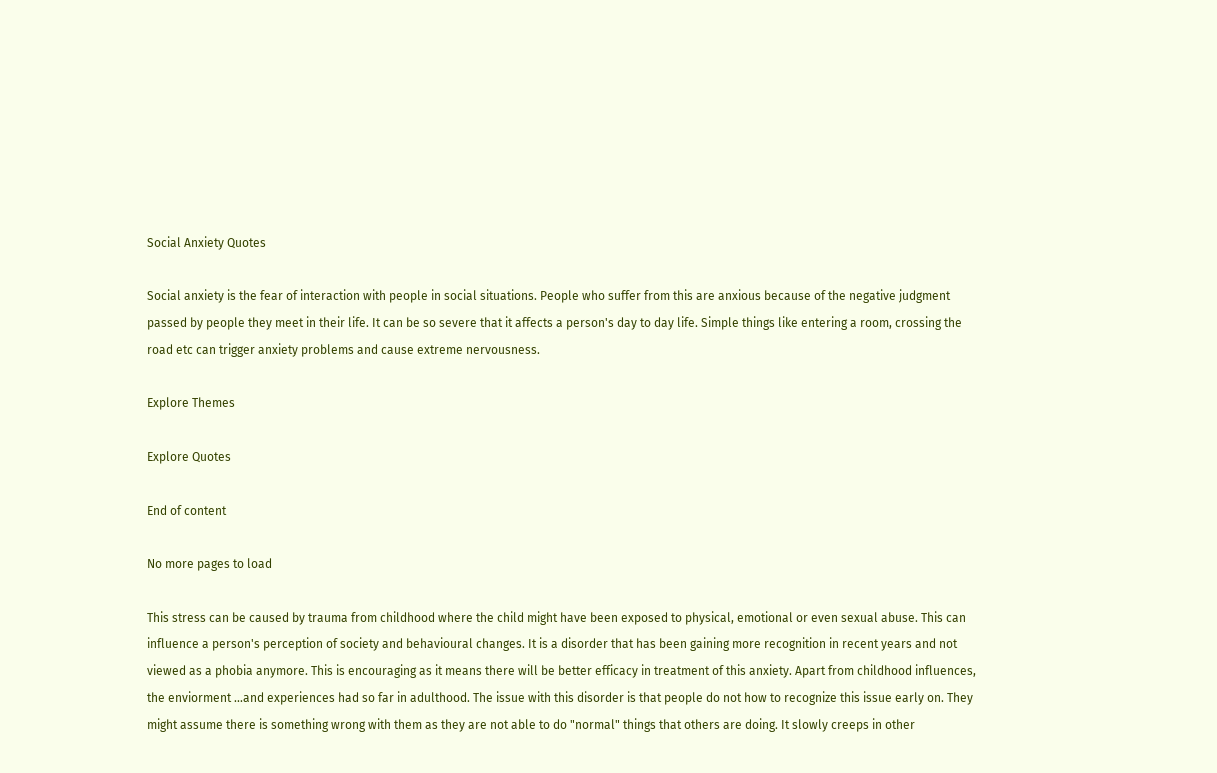Social Anxiety Quotes

Social anxiety is the fear of interaction with people in social situations. People who suffer from this are anxious because of the negative judgment passed by people they meet in their life. It can be so severe that it affects a person's day to day life. Simple things like entering a room, crossing the road etc can trigger anxiety problems and cause extreme nervousness.

Explore Themes

Explore Quotes

End of content

No more pages to load

This stress can be caused by trauma from childhood where the child might have been exposed to physical, emotional or even sexual abuse. This can influence a person's perception of society and behavioural changes. It is a disorder that has been gaining more recognition in recent years and not viewed as a phobia anymore. This is encouraging as it means there will be better efficacy in treatment of this anxiety. Apart from childhood influences, the enviorment ...and experiences had so far in adulthood. The issue with this disorder is that people do not how to recognize this issue early on. They might assume there is something wrong with them as they are not able to do "normal" things that others are doing. It slowly creeps in other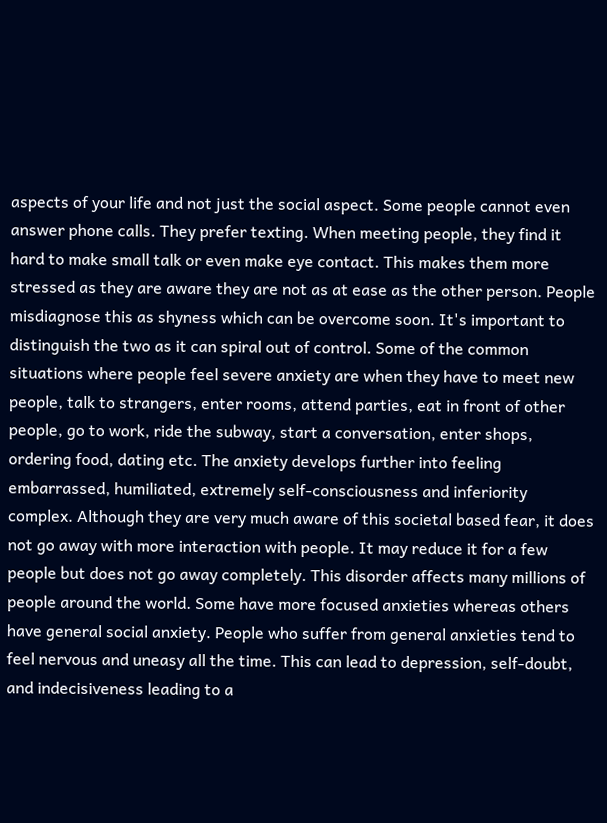aspects of your life and not just the social aspect. Some people cannot even answer phone calls. They prefer texting. When meeting people, they find it hard to make small talk or even make eye contact. This makes them more stressed as they are aware they are not as at ease as the other person. People misdiagnose this as shyness which can be overcome soon. It's important to distinguish the two as it can spiral out of control. Some of the common situations where people feel severe anxiety are when they have to meet new people, talk to strangers, enter rooms, attend parties, eat in front of other people, go to work, ride the subway, start a conversation, enter shops, ordering food, dating etc. The anxiety develops further into feeling embarrassed, humiliated, extremely self-consciousness and inferiority complex. Although they are very much aware of this societal based fear, it does not go away with more interaction with people. It may reduce it for a few people but does not go away completely. This disorder affects many millions of people around the world. Some have more focused anxieties whereas others have general social anxiety. People who suffer from general anxieties tend to feel nervous and uneasy all the time. This can lead to depression, self-doubt, and indecisiveness leading to a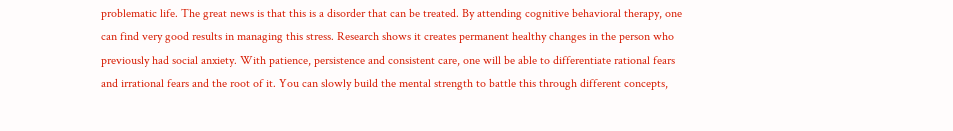problematic life. The great news is that this is a disorder that can be treated. By attending cognitive behavioral therapy, one can find very good results in managing this stress. Research shows it creates permanent healthy changes in the person who previously had social anxiety. With patience, persistence and consistent care, one will be able to differentiate rational fears and irrational fears and the root of it. You can slowly build the mental strength to battle this through different concepts,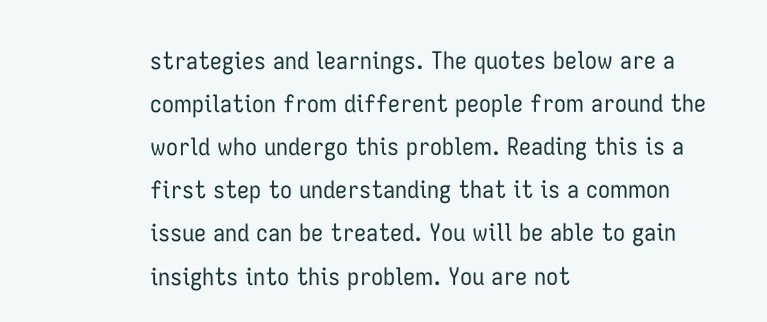strategies and learnings. The quotes below are a compilation from different people from around the world who undergo this problem. Reading this is a first step to understanding that it is a common issue and can be treated. You will be able to gain insights into this problem. You are not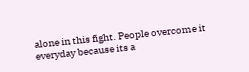alone in this fight. People overcome it everyday because its a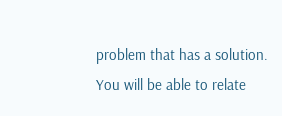problem that has a solution. You will be able to relate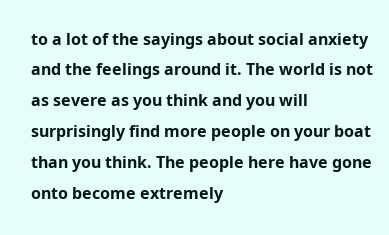to a lot of the sayings about social anxiety and the feelings around it. The world is not as severe as you think and you will surprisingly find more people on your boat than you think. The people here have gone onto become extremely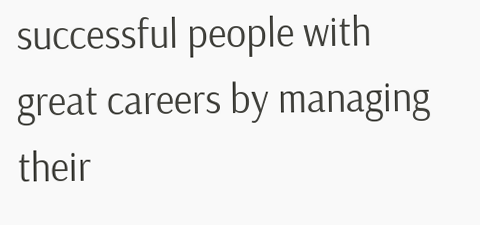successful people with great careers by managing their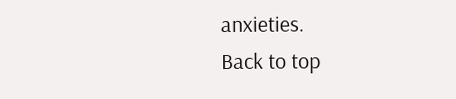anxieties.
Back to top